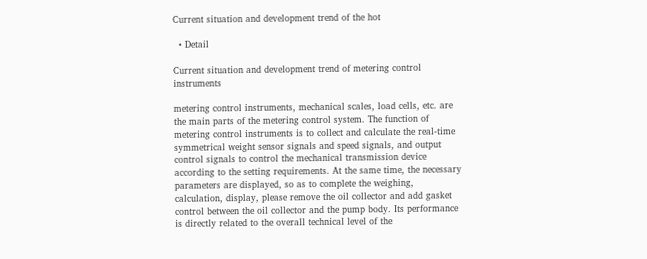Current situation and development trend of the hot

  • Detail

Current situation and development trend of metering control instruments

metering control instruments, mechanical scales, load cells, etc. are the main parts of the metering control system. The function of metering control instruments is to collect and calculate the real-time symmetrical weight sensor signals and speed signals, and output control signals to control the mechanical transmission device according to the setting requirements. At the same time, the necessary parameters are displayed, so as to complete the weighing, calculation, display, please remove the oil collector and add gasket control between the oil collector and the pump body. Its performance is directly related to the overall technical level of the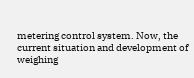metering control system. Now, the current situation and development of weighing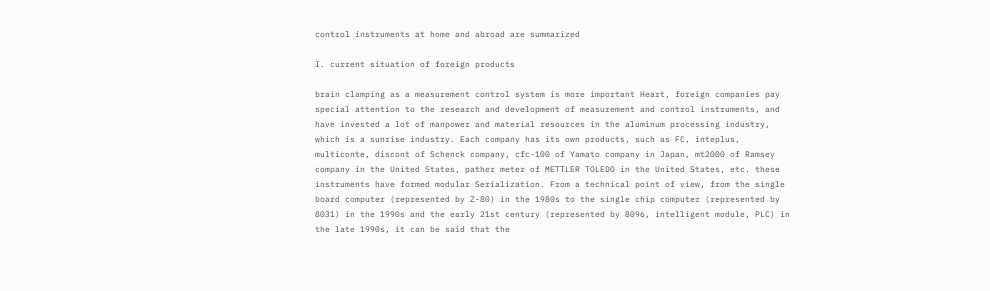control instruments at home and abroad are summarized

I. current situation of foreign products

brain clamping as a measurement control system is more important Heart, foreign companies pay special attention to the research and development of measurement and control instruments, and have invested a lot of manpower and material resources in the aluminum processing industry, which is a sunrise industry. Each company has its own products, such as FC, inteplus, multiconte, discont of Schenck company, cfc-100 of Yamato company in Japan, mt2000 of Ramsey company in the United States, pather meter of METTLER TOLEDO in the United States, etc. these instruments have formed modular Serialization. From a technical point of view, from the single board computer (represented by Z-80) in the 1980s to the single chip computer (represented by 8031) in the 1990s and the early 21st century (represented by 8096, intelligent module, PLC) in the late 1990s, it can be said that the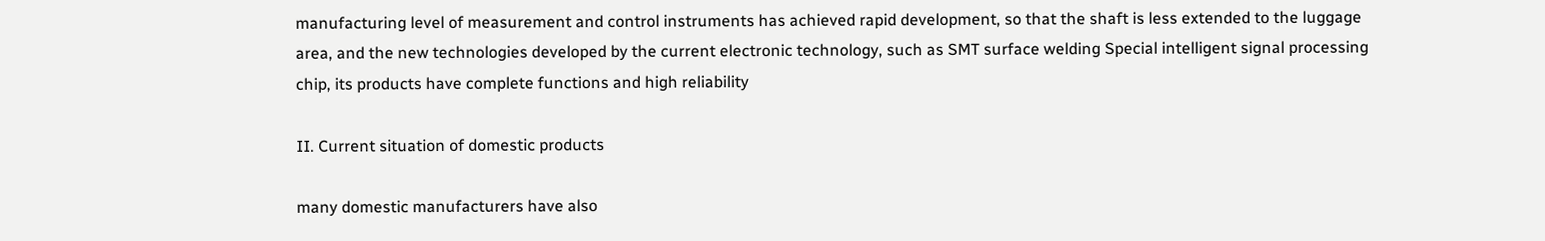manufacturing level of measurement and control instruments has achieved rapid development, so that the shaft is less extended to the luggage area, and the new technologies developed by the current electronic technology, such as SMT surface welding Special intelligent signal processing chip, its products have complete functions and high reliability

II. Current situation of domestic products

many domestic manufacturers have also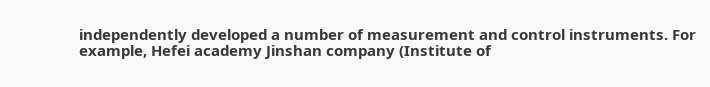independently developed a number of measurement and control instruments. For example, Hefei academy Jinshan company (Institute of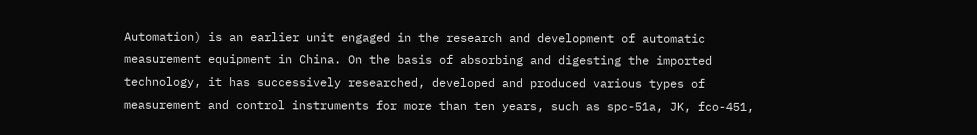Automation) is an earlier unit engaged in the research and development of automatic measurement equipment in China. On the basis of absorbing and digesting the imported technology, it has successively researched, developed and produced various types of measurement and control instruments for more than ten years, such as spc-51a, JK, fco-451,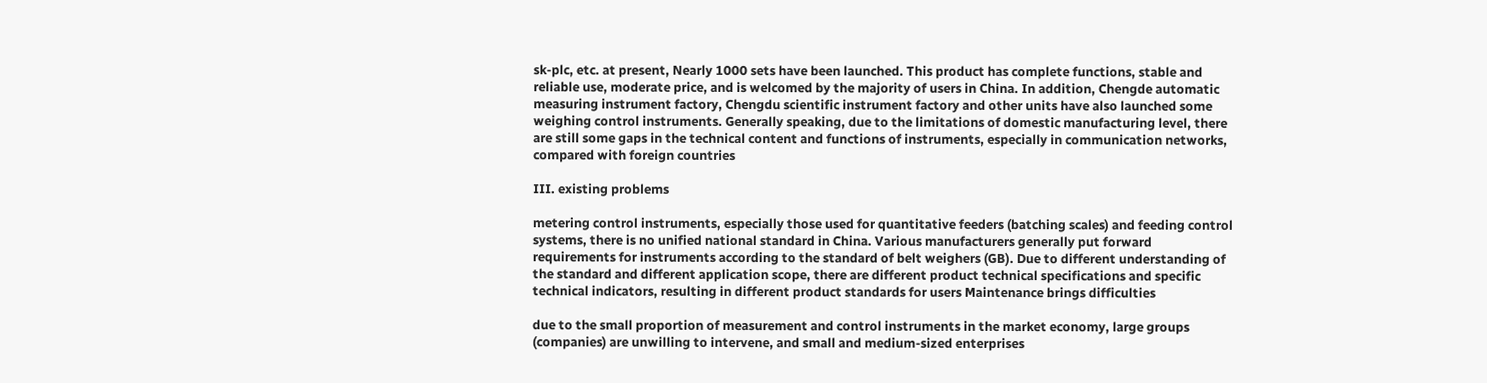sk-plc, etc. at present, Nearly 1000 sets have been launched. This product has complete functions, stable and reliable use, moderate price, and is welcomed by the majority of users in China. In addition, Chengde automatic measuring instrument factory, Chengdu scientific instrument factory and other units have also launched some weighing control instruments. Generally speaking, due to the limitations of domestic manufacturing level, there are still some gaps in the technical content and functions of instruments, especially in communication networks, compared with foreign countries

III. existing problems

metering control instruments, especially those used for quantitative feeders (batching scales) and feeding control systems, there is no unified national standard in China. Various manufacturers generally put forward requirements for instruments according to the standard of belt weighers (GB). Due to different understanding of the standard and different application scope, there are different product technical specifications and specific technical indicators, resulting in different product standards for users Maintenance brings difficulties

due to the small proportion of measurement and control instruments in the market economy, large groups (companies) are unwilling to intervene, and small and medium-sized enterprises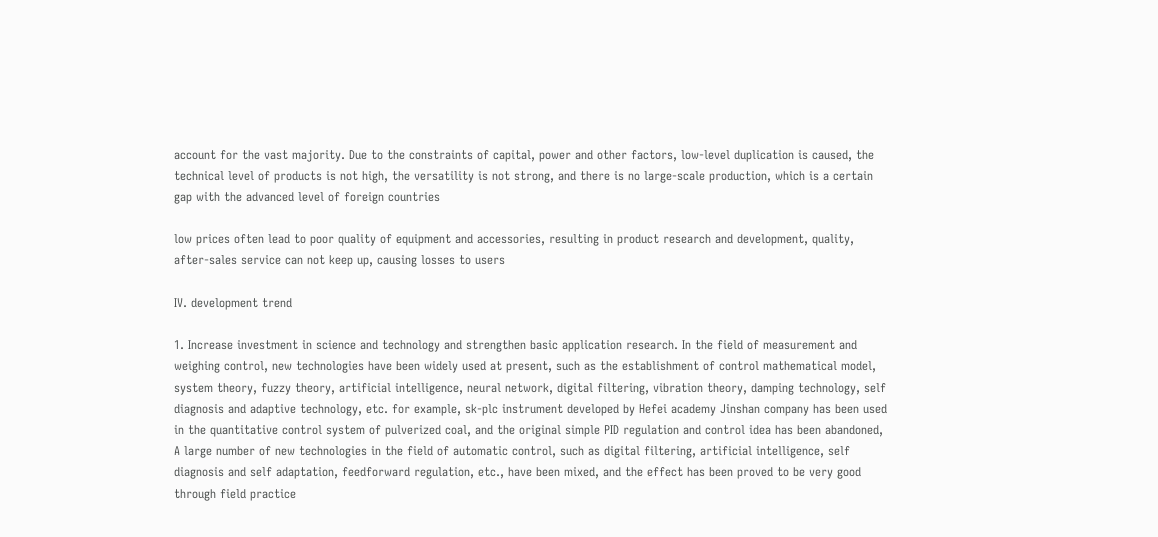account for the vast majority. Due to the constraints of capital, power and other factors, low-level duplication is caused, the technical level of products is not high, the versatility is not strong, and there is no large-scale production, which is a certain gap with the advanced level of foreign countries

low prices often lead to poor quality of equipment and accessories, resulting in product research and development, quality, after-sales service can not keep up, causing losses to users

IV. development trend

1. Increase investment in science and technology and strengthen basic application research. In the field of measurement and weighing control, new technologies have been widely used at present, such as the establishment of control mathematical model, system theory, fuzzy theory, artificial intelligence, neural network, digital filtering, vibration theory, damping technology, self diagnosis and adaptive technology, etc. for example, sk-plc instrument developed by Hefei academy Jinshan company has been used in the quantitative control system of pulverized coal, and the original simple PID regulation and control idea has been abandoned, A large number of new technologies in the field of automatic control, such as digital filtering, artificial intelligence, self diagnosis and self adaptation, feedforward regulation, etc., have been mixed, and the effect has been proved to be very good through field practice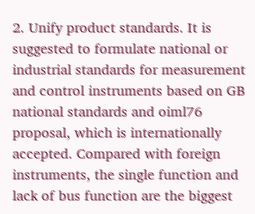2. Unify product standards. It is suggested to formulate national or industrial standards for measurement and control instruments based on GB national standards and oiml76 proposal, which is internationally accepted. Compared with foreign instruments, the single function and lack of bus function are the biggest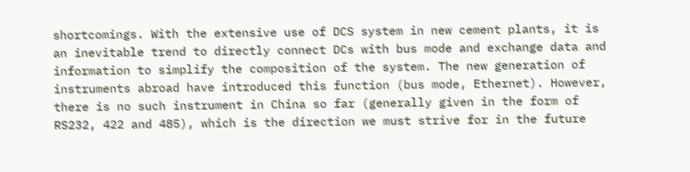shortcomings. With the extensive use of DCS system in new cement plants, it is an inevitable trend to directly connect DCs with bus mode and exchange data and information to simplify the composition of the system. The new generation of instruments abroad have introduced this function (bus mode, Ethernet). However, there is no such instrument in China so far (generally given in the form of RS232, 422 and 485), which is the direction we must strive for in the future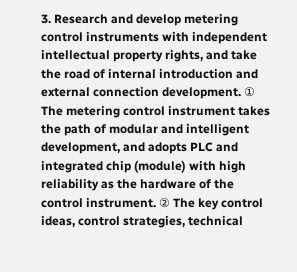3. Research and develop metering control instruments with independent intellectual property rights, and take the road of internal introduction and external connection development. ① The metering control instrument takes the path of modular and intelligent development, and adopts PLC and integrated chip (module) with high reliability as the hardware of the control instrument. ② The key control ideas, control strategies, technical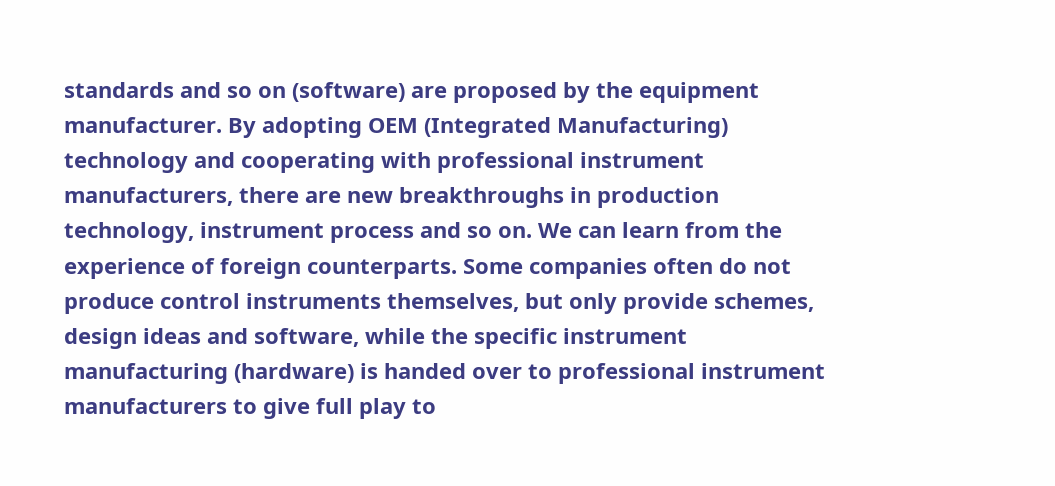standards and so on (software) are proposed by the equipment manufacturer. By adopting OEM (Integrated Manufacturing) technology and cooperating with professional instrument manufacturers, there are new breakthroughs in production technology, instrument process and so on. We can learn from the experience of foreign counterparts. Some companies often do not produce control instruments themselves, but only provide schemes, design ideas and software, while the specific instrument manufacturing (hardware) is handed over to professional instrument manufacturers to give full play to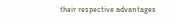their respective advantages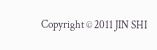Copyright © 2011 JIN SHI